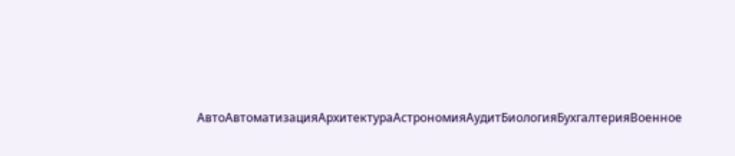АвтоАвтоматизацияАрхитектураАстрономияАудитБиологияБухгалтерияВоенное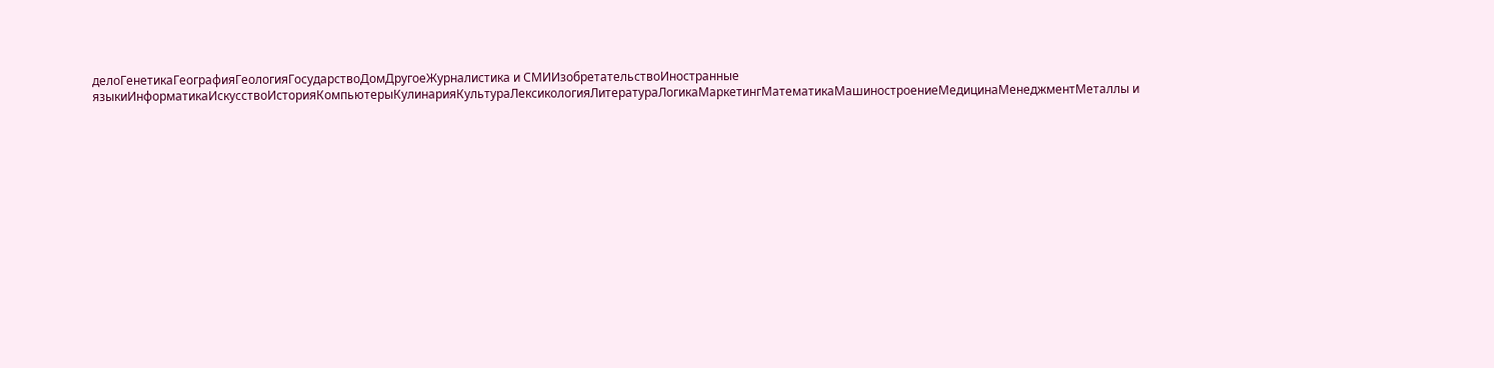делоГенетикаГеографияГеологияГосударствоДомДругоеЖурналистика и СМИИзобретательствоИностранные языкиИнформатикаИскусствоИсторияКомпьютерыКулинарияКультураЛексикологияЛитератураЛогикаМаркетингМатематикаМашиностроениеМедицинаМенеджментМеталлы и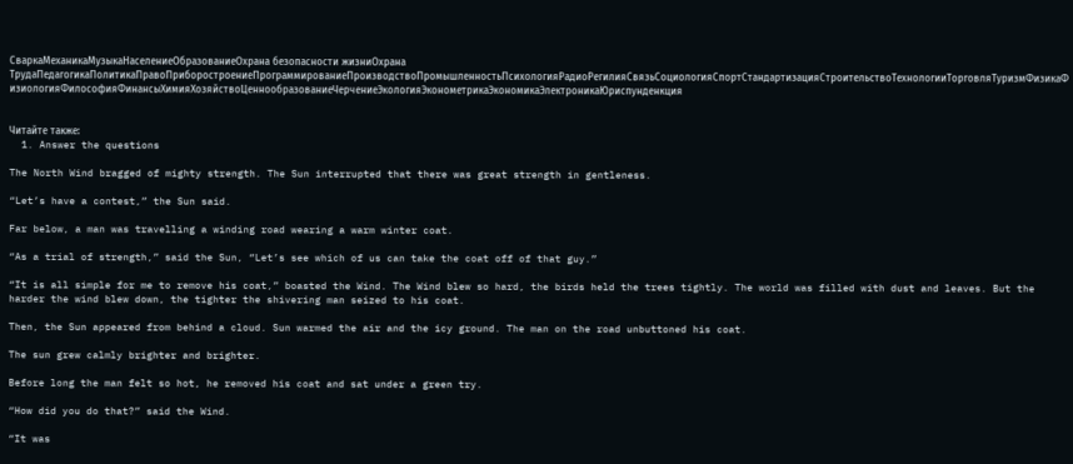СваркаМеханикаМузыкаНаселениеОбразованиеОхрана безопасности жизниОхрана ТрудаПедагогикаПолитикаПравоПриборостроениеПрограммированиеПроизводствоПромышленностьПсихологияРадиоРегилияСвязьСоциологияСпортСтандартизацияСтроительствоТехнологииТорговляТуризмФизикаФизиологияФилософияФинансыХимияХозяйствоЦеннообразованиеЧерчениеЭкологияЭконометрикаЭкономикаЭлектроникаЮриспунденкция


Читайте также:
  1. Answer the questions

The North Wind bragged of mighty strength. The Sun interrupted that there was great strength in gentleness.

“Let’s have a contest,” the Sun said.

Far below, a man was travelling a winding road wearing a warm winter coat.

“As a trial of strength,” said the Sun, “Let’s see which of us can take the coat off of that guy.”

“It is all simple for me to remove his coat,” boasted the Wind. The Wind blew so hard, the birds held the trees tightly. The world was filled with dust and leaves. But the harder the wind blew down, the tighter the shivering man seized to his coat.

Then, the Sun appeared from behind a cloud. Sun warmed the air and the icy ground. The man on the road unbuttoned his coat.

The sun grew calmly brighter and brighter.

Before long the man felt so hot, he removed his coat and sat under a green try.

“How did you do that?” said the Wind.

“It was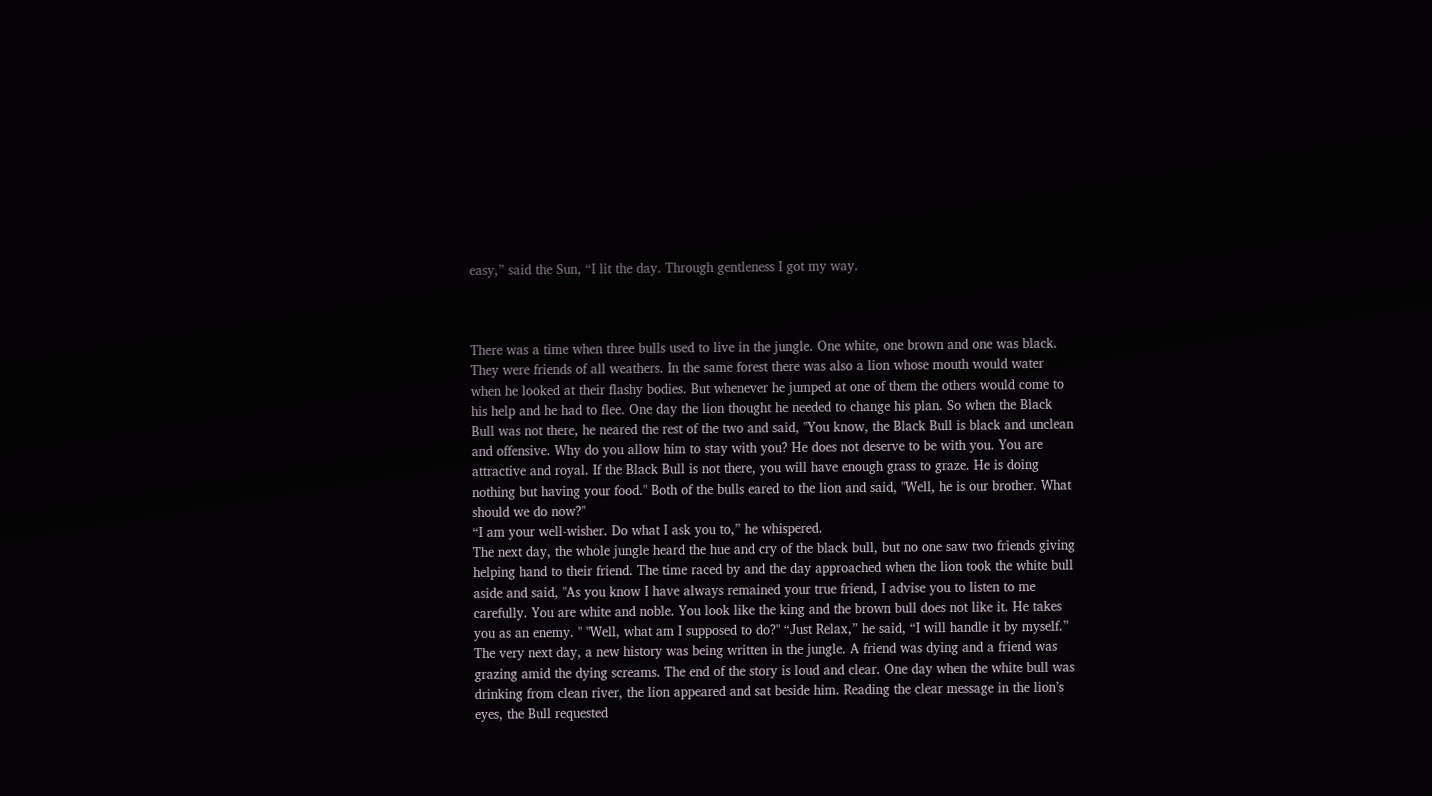easy,” said the Sun, “I lit the day. Through gentleness I got my way.



There was a time when three bulls used to live in the jungle. One white, one brown and one was black. They were friends of all weathers. In the same forest there was also a lion whose mouth would water when he looked at their flashy bodies. But whenever he jumped at one of them the others would come to his help and he had to flee. One day the lion thought he needed to change his plan. So when the Black Bull was not there, he neared the rest of the two and said, "You know, the Black Bull is black and unclean and offensive. Why do you allow him to stay with you? He does not deserve to be with you. You are attractive and royal. If the Black Bull is not there, you will have enough grass to graze. He is doing nothing but having your food." Both of the bulls eared to the lion and said, "Well, he is our brother. What should we do now?"
“I am your well-wisher. Do what I ask you to,” he whispered.
The next day, the whole jungle heard the hue and cry of the black bull, but no one saw two friends giving helping hand to their friend. The time raced by and the day approached when the lion took the white bull aside and said, "As you know I have always remained your true friend, I advise you to listen to me carefully. You are white and noble. You look like the king and the brown bull does not like it. He takes you as an enemy. " "Well, what am I supposed to do?" “Just Relax,” he said, “I will handle it by myself.” The very next day, a new history was being written in the jungle. A friend was dying and a friend was grazing amid the dying screams. The end of the story is loud and clear. One day when the white bull was drinking from clean river, the lion appeared and sat beside him. Reading the clear message in the lion’s eyes, the Bull requested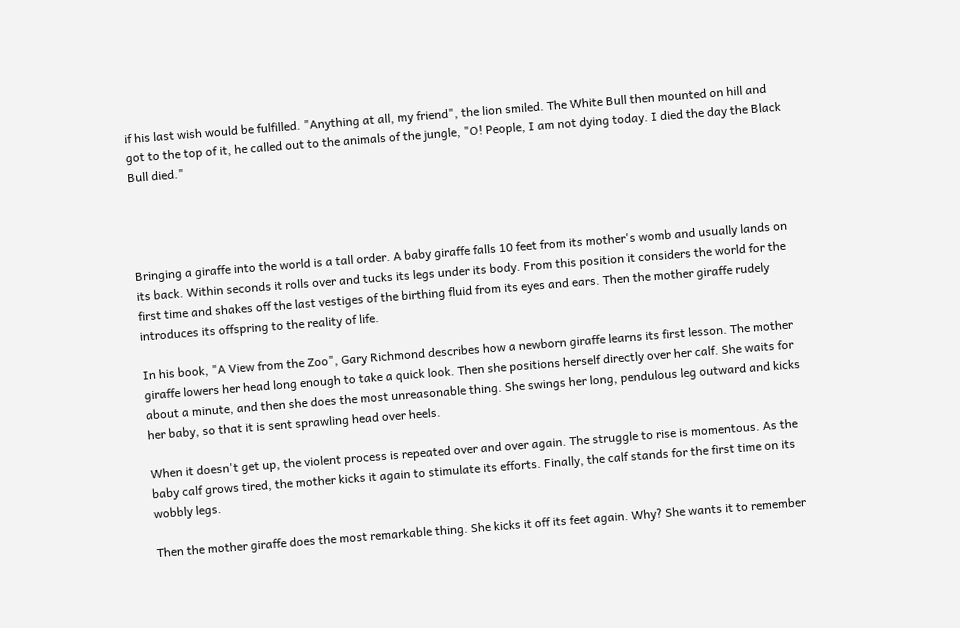if his last wish would be fulfilled. "Anything at all, my friend", the lion smiled. The White Bull then mounted on hill and got to the top of it, he called out to the animals of the jungle, "O! People, I am not dying today. I died the day the Black Bull died."




Bringing a giraffe into the world is a tall order. A baby giraffe falls 10 feet from its mother's womb and usually lands on its back. Within seconds it rolls over and tucks its legs under its body. From this position it considers the world for the first time and shakes off the last vestiges of the birthing fluid from its eyes and ears. Then the mother giraffe rudely introduces its offspring to the reality of life.

In his book, "A View from the Zoo", Gary Richmond describes how a newborn giraffe learns its first lesson. The mother giraffe lowers her head long enough to take a quick look. Then she positions herself directly over her calf. She waits for about a minute, and then she does the most unreasonable thing. She swings her long, pendulous leg outward and kicks her baby, so that it is sent sprawling head over heels.

When it doesn't get up, the violent process is repeated over and over again. The struggle to rise is momentous. As the baby calf grows tired, the mother kicks it again to stimulate its efforts. Finally, the calf stands for the first time on its wobbly legs.

Then the mother giraffe does the most remarkable thing. She kicks it off its feet again. Why? She wants it to remember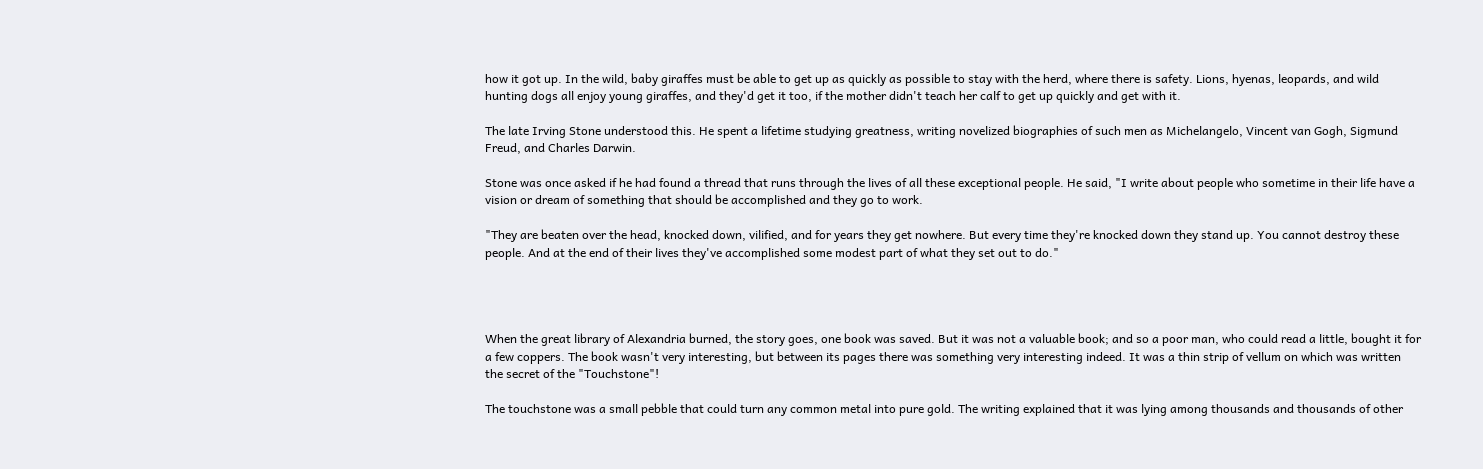how it got up. In the wild, baby giraffes must be able to get up as quickly as possible to stay with the herd, where there is safety. Lions, hyenas, leopards, and wild hunting dogs all enjoy young giraffes, and they'd get it too, if the mother didn't teach her calf to get up quickly and get with it.

The late Irving Stone understood this. He spent a lifetime studying greatness, writing novelized biographies of such men as Michelangelo, Vincent van Gogh, Sigmund Freud, and Charles Darwin.

Stone was once asked if he had found a thread that runs through the lives of all these exceptional people. He said, "I write about people who sometime in their life have a vision or dream of something that should be accomplished and they go to work.

"They are beaten over the head, knocked down, vilified, and for years they get nowhere. But every time they're knocked down they stand up. You cannot destroy these people. And at the end of their lives they've accomplished some modest part of what they set out to do."




When the great library of Alexandria burned, the story goes, one book was saved. But it was not a valuable book; and so a poor man, who could read a little, bought it for a few coppers. The book wasn't very interesting, but between its pages there was something very interesting indeed. It was a thin strip of vellum on which was written the secret of the "Touchstone"!

The touchstone was a small pebble that could turn any common metal into pure gold. The writing explained that it was lying among thousands and thousands of other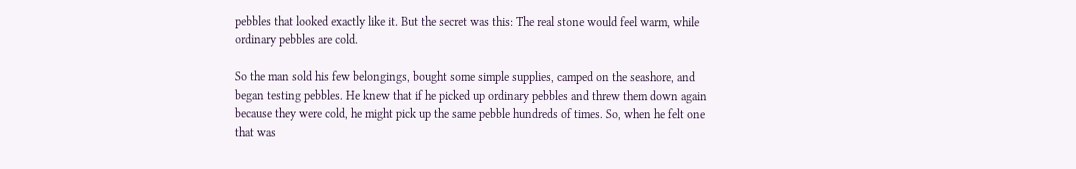pebbles that looked exactly like it. But the secret was this: The real stone would feel warm, while ordinary pebbles are cold.

So the man sold his few belongings, bought some simple supplies, camped on the seashore, and began testing pebbles. He knew that if he picked up ordinary pebbles and threw them down again because they were cold, he might pick up the same pebble hundreds of times. So, when he felt one that was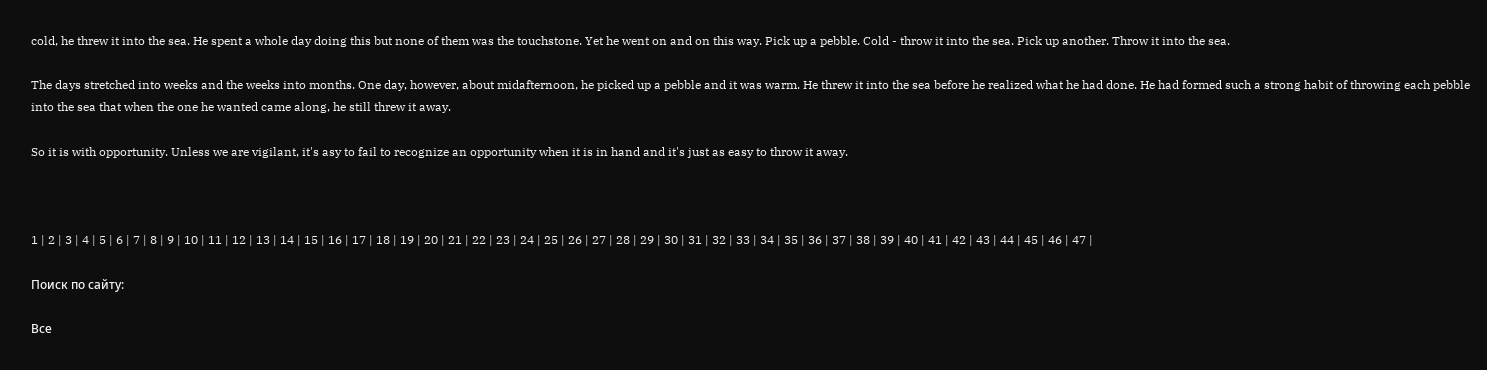cold, he threw it into the sea. He spent a whole day doing this but none of them was the touchstone. Yet he went on and on this way. Pick up a pebble. Cold - throw it into the sea. Pick up another. Throw it into the sea.

The days stretched into weeks and the weeks into months. One day, however, about midafternoon, he picked up a pebble and it was warm. He threw it into the sea before he realized what he had done. He had formed such a strong habit of throwing each pebble into the sea that when the one he wanted came along, he still threw it away.

So it is with opportunity. Unless we are vigilant, it's asy to fail to recognize an opportunity when it is in hand and it's just as easy to throw it away.



1 | 2 | 3 | 4 | 5 | 6 | 7 | 8 | 9 | 10 | 11 | 12 | 13 | 14 | 15 | 16 | 17 | 18 | 19 | 20 | 21 | 22 | 23 | 24 | 25 | 26 | 27 | 28 | 29 | 30 | 31 | 32 | 33 | 34 | 35 | 36 | 37 | 38 | 39 | 40 | 41 | 42 | 43 | 44 | 45 | 46 | 47 |

Поиск по сайту:

Все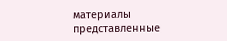материалы представленные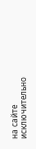на сайте исключительно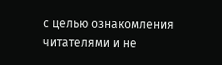с целью ознакомления читателями и не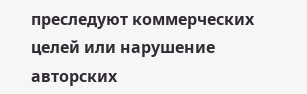преследуют коммерческих целей или нарушение авторских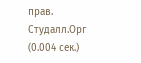прав. Студалл.Орг (0.004 сек.)